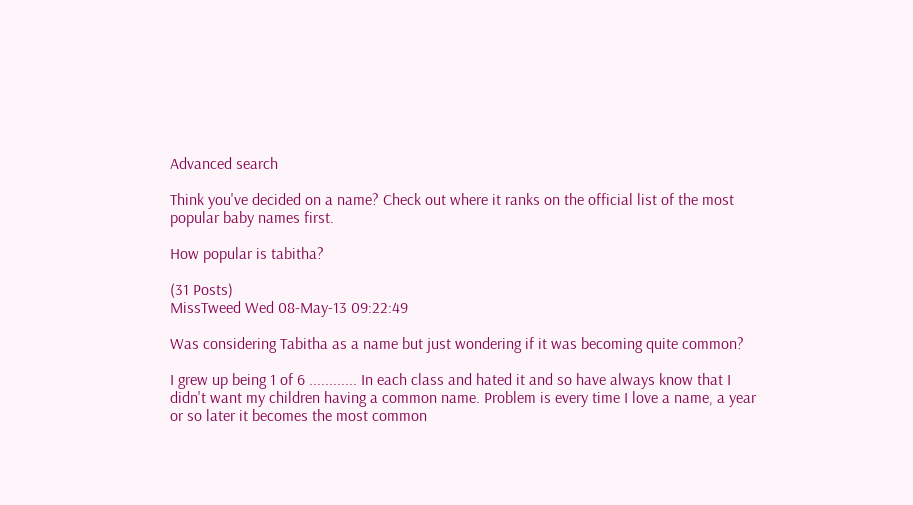Advanced search

Think you've decided on a name? Check out where it ranks on the official list of the most popular baby names first.

How popular is tabitha?

(31 Posts)
MissTweed Wed 08-May-13 09:22:49

Was considering Tabitha as a name but just wondering if it was becoming quite common?

I grew up being 1 of 6 ............ In each class and hated it and so have always know that I didn't want my children having a common name. Problem is every time I love a name, a year or so later it becomes the most common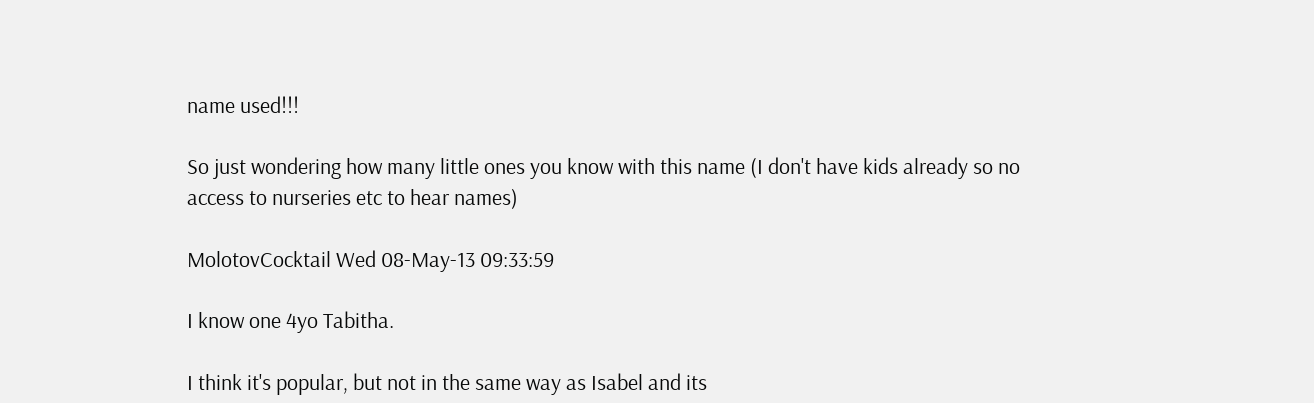name used!!!

So just wondering how many little ones you know with this name (I don't have kids already so no access to nurseries etc to hear names)

MolotovCocktail Wed 08-May-13 09:33:59

I know one 4yo Tabitha.

I think it's popular, but not in the same way as Isabel and its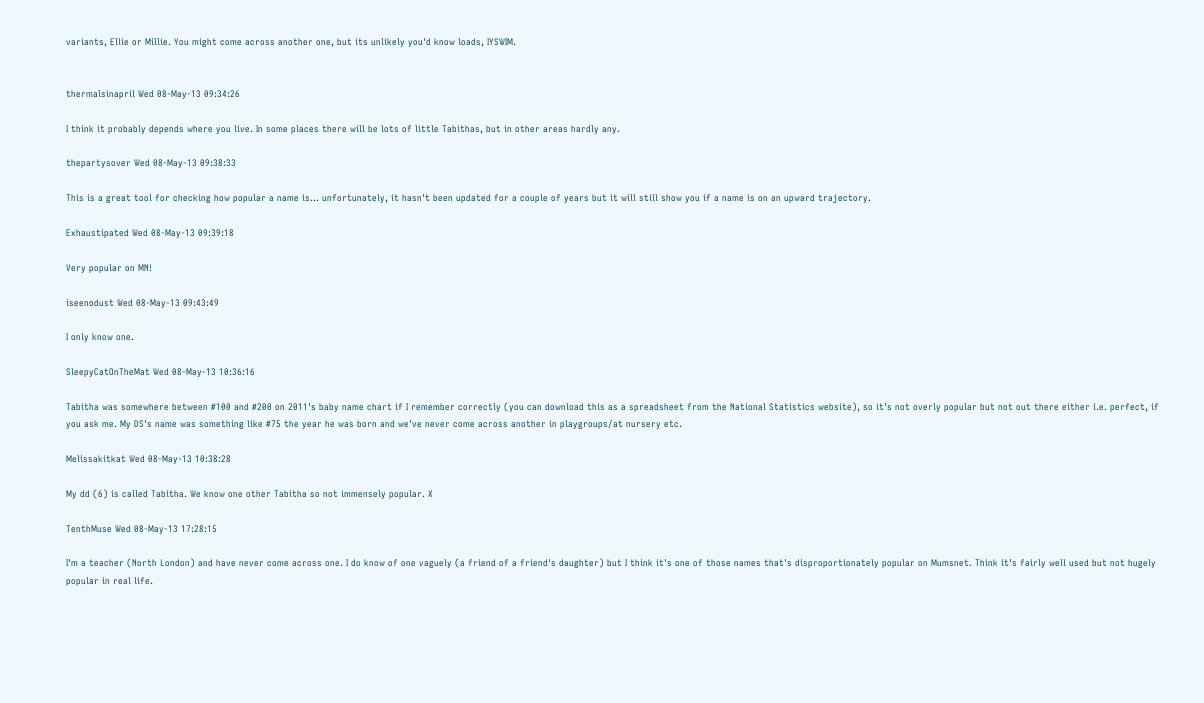variants, Ellie or Millie. You might come across another one, but its unlikely you'd know loads, IYSWIM.


thermalsinapril Wed 08-May-13 09:34:26

I think it probably depends where you live. In some places there will be lots of little Tabithas, but in other areas hardly any.

thepartysover Wed 08-May-13 09:38:33

This is a great tool for checking how popular a name is... unfortunately, it hasn't been updated for a couple of years but it will still show you if a name is on an upward trajectory.

Exhaustipated Wed 08-May-13 09:39:18

Very popular on MN!

iseenodust Wed 08-May-13 09:43:49

I only know one.

SleepyCatOnTheMat Wed 08-May-13 10:36:16

Tabitha was somewhere between #100 and #200 on 2011's baby name chart if I remember correctly (you can download this as a spreadsheet from the National Statistics website), so it's not overly popular but not out there either i.e. perfect, if you ask me. My DS's name was something like #75 the year he was born and we've never come across another in playgroups/at nursery etc.

Melissakitkat Wed 08-May-13 10:38:28

My dd (6) is called Tabitha. We know one other Tabitha so not immensely popular. X

TenthMuse Wed 08-May-13 17:28:15

I'm a teacher (North London) and have never come across one. I do know of one vaguely (a friend of a friend's daughter) but I think it's one of those names that's disproportionately popular on Mumsnet. Think it's fairly well used but not hugely popular in real life.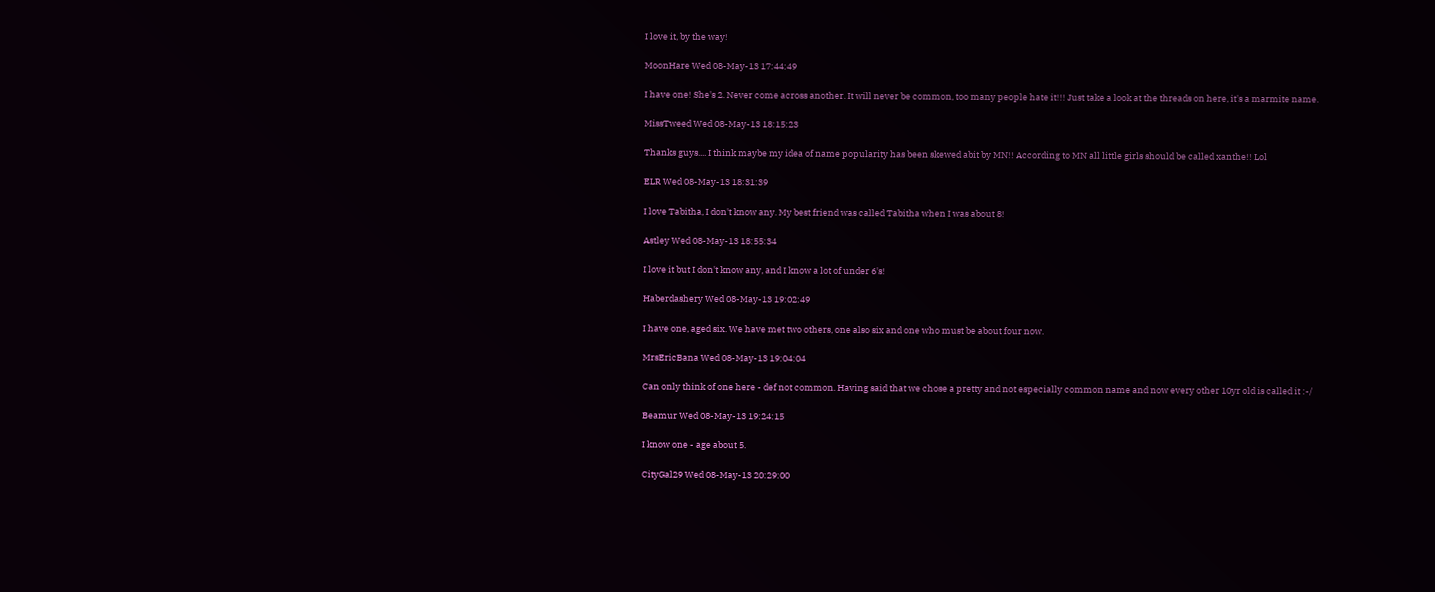I love it, by the way!

MoonHare Wed 08-May-13 17:44:49

I have one! She's 2. Never come across another. It will never be common, too many people hate it!!! Just take a look at the threads on here, it's a marmite name.

MissTweed Wed 08-May-13 18:15:23

Thanks guys.... I think maybe my idea of name popularity has been skewed abit by MN!! According to MN all little girls should be called xanthe!! Lol

ELR Wed 08-May-13 18:31:39

I love Tabitha, I don't know any. My best friend was called Tabitha when I was about 8!

Astley Wed 08-May-13 18:55:34

I love it but I don't know any, and I know a lot of under 6's!

Haberdashery Wed 08-May-13 19:02:49

I have one, aged six. We have met two others, one also six and one who must be about four now.

MrsEricBana Wed 08-May-13 19:04:04

Can only think of one here - def not common. Having said that we chose a pretty and not especially common name and now every other 10yr old is called it :-/

Beamur Wed 08-May-13 19:24:15

I know one - age about 5.

CityGal29 Wed 08-May-13 20:29:00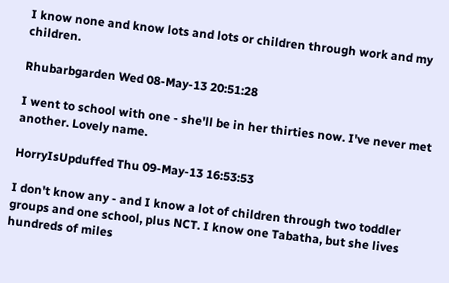I know none and know lots and lots or children through work and my children.

Rhubarbgarden Wed 08-May-13 20:51:28

I went to school with one - she'll be in her thirties now. I've never met another. Lovely name.

HorryIsUpduffed Thu 09-May-13 16:53:53

I don't know any - and I know a lot of children through two toddler groups and one school, plus NCT. I know one Tabatha, but she lives hundreds of miles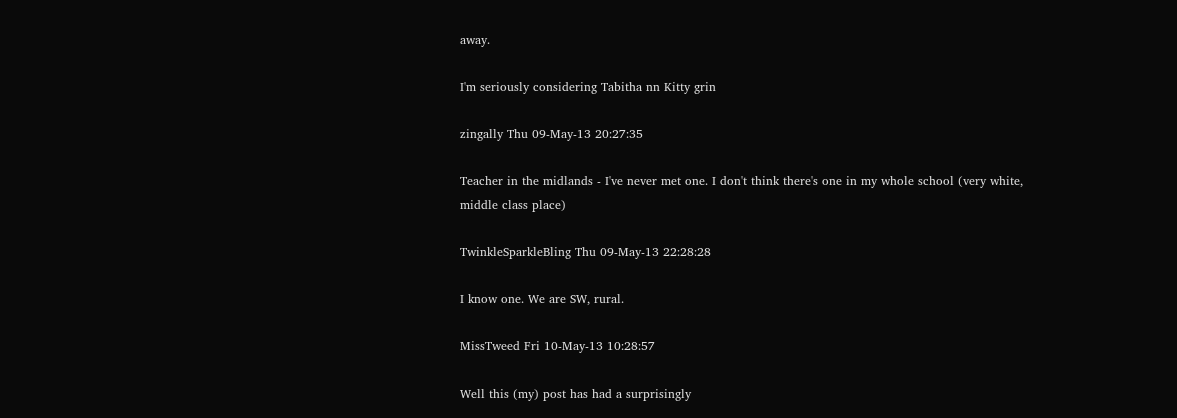away.

I'm seriously considering Tabitha nn Kitty grin

zingally Thu 09-May-13 20:27:35

Teacher in the midlands - I've never met one. I don't think there's one in my whole school (very white, middle class place)

TwinkleSparkleBling Thu 09-May-13 22:28:28

I know one. We are SW, rural.

MissTweed Fri 10-May-13 10:28:57

Well this (my) post has had a surprisingly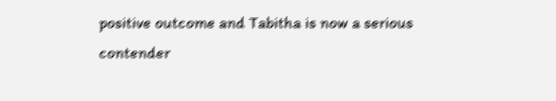positive outcome and Tabitha is now a serious contender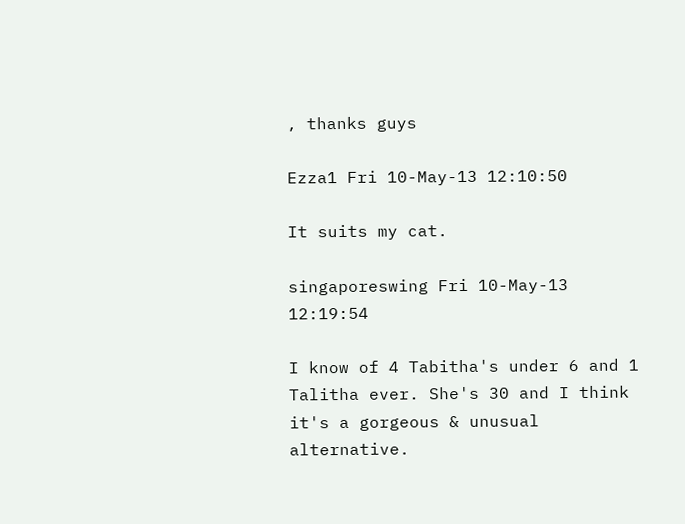, thanks guys

Ezza1 Fri 10-May-13 12:10:50

It suits my cat.

singaporeswing Fri 10-May-13 12:19:54

I know of 4 Tabitha's under 6 and 1 Talitha ever. She's 30 and I think it's a gorgeous & unusual alternative.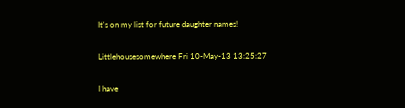It's on my list for future daughter names!

Littlehousesomewhere Fri 10-May-13 13:25:27

I have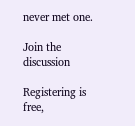never met one.

Join the discussion

Registering is free,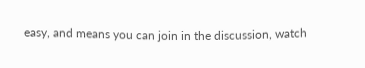easy, and means you can join in the discussion, watch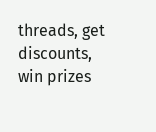threads, get discounts, win prizes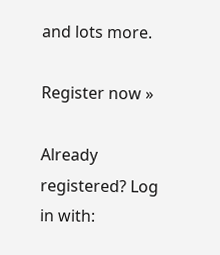and lots more.

Register now »

Already registered? Log in with: